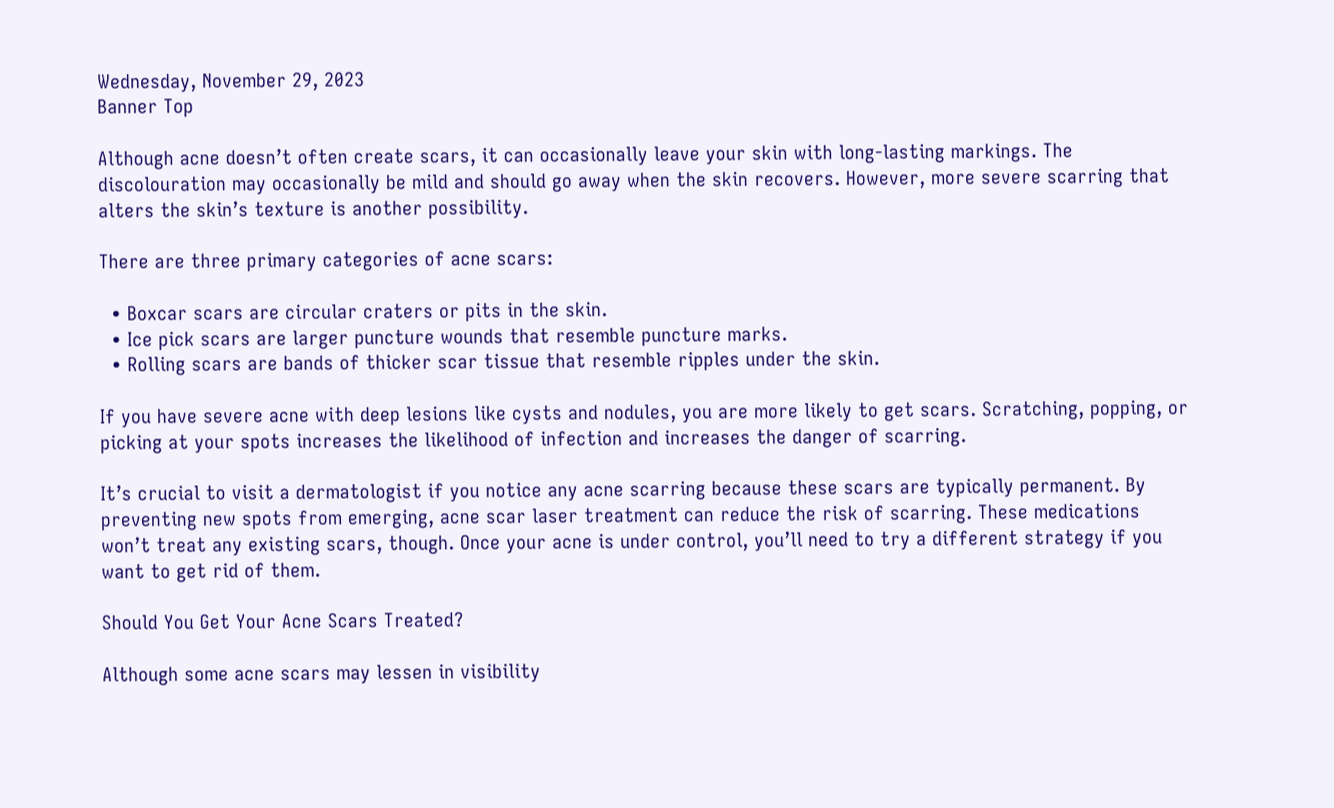Wednesday, November 29, 2023
Banner Top

Although acne doesn’t often create scars, it can occasionally leave your skin with long-lasting markings. The discolouration may occasionally be mild and should go away when the skin recovers. However, more severe scarring that alters the skin’s texture is another possibility.

There are three primary categories of acne scars:

  • Boxcar scars are circular craters or pits in the skin.
  • Ice pick scars are larger puncture wounds that resemble puncture marks.
  • Rolling scars are bands of thicker scar tissue that resemble ripples under the skin.

If you have severe acne with deep lesions like cysts and nodules, you are more likely to get scars. Scratching, popping, or picking at your spots increases the likelihood of infection and increases the danger of scarring.

It’s crucial to visit a dermatologist if you notice any acne scarring because these scars are typically permanent. By preventing new spots from emerging, acne scar laser treatment can reduce the risk of scarring. These medications won’t treat any existing scars, though. Once your acne is under control, you’ll need to try a different strategy if you want to get rid of them.

Should You Get Your Acne Scars Treated?

Although some acne scars may lessen in visibility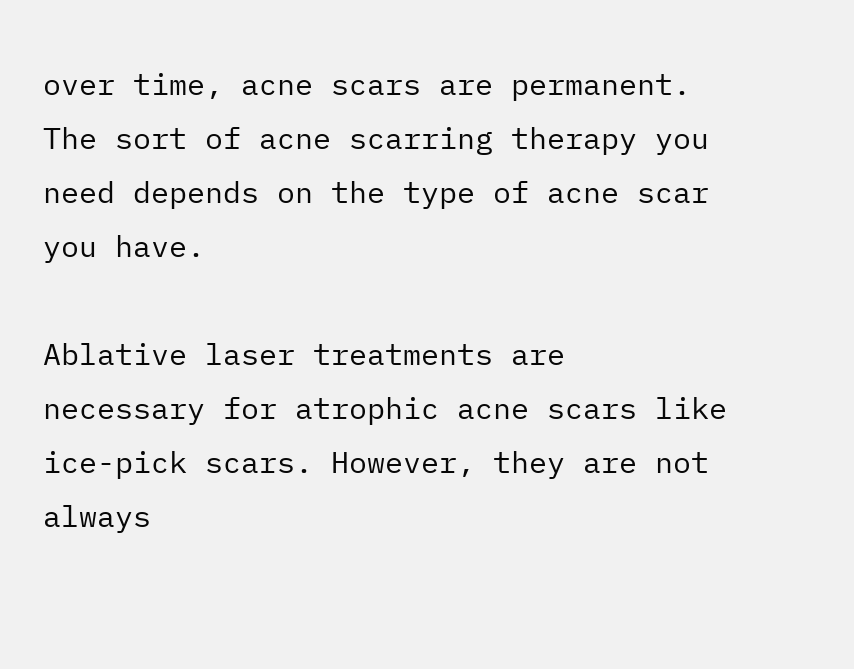over time, acne scars are permanent. The sort of acne scarring therapy you need depends on the type of acne scar you have.

Ablative laser treatments are necessary for atrophic acne scars like ice-pick scars. However, they are not always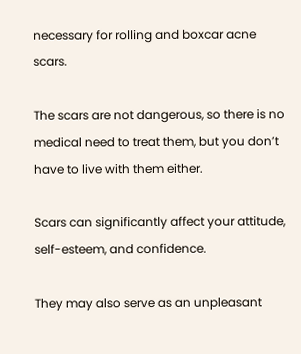necessary for rolling and boxcar acne scars.

The scars are not dangerous, so there is no medical need to treat them, but you don’t have to live with them either.

Scars can significantly affect your attitude, self-esteem, and confidence.

They may also serve as an unpleasant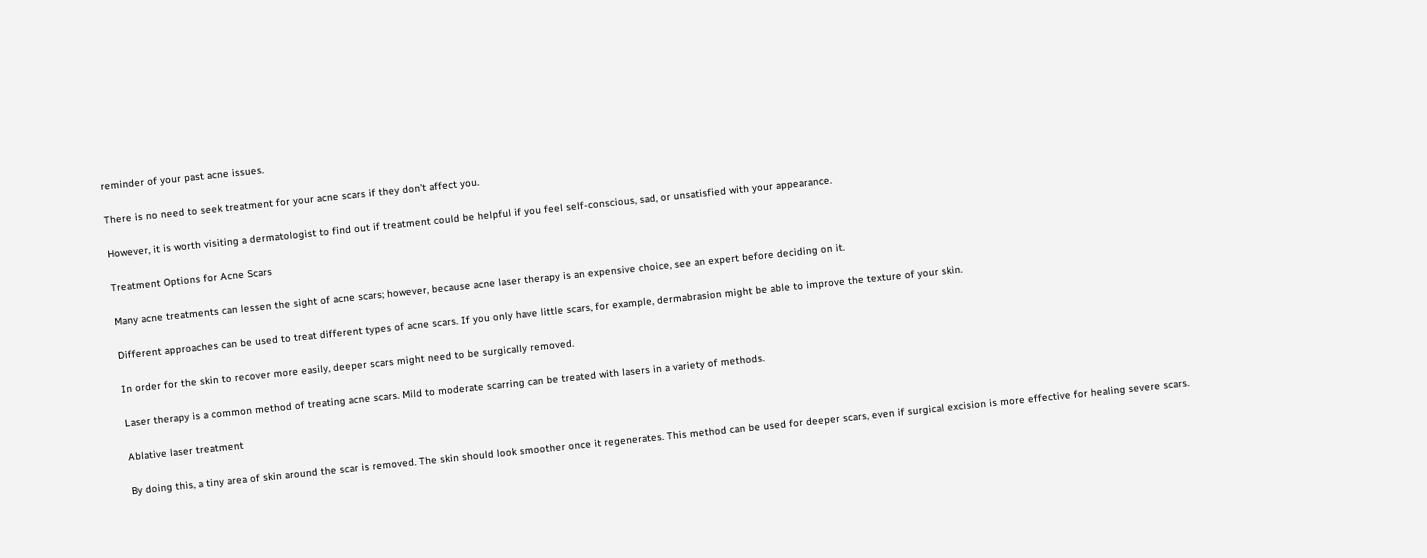reminder of your past acne issues.

There is no need to seek treatment for your acne scars if they don’t affect you.

However, it is worth visiting a dermatologist to find out if treatment could be helpful if you feel self-conscious, sad, or unsatisfied with your appearance.

Treatment Options for Acne Scars

Many acne treatments can lessen the sight of acne scars; however, because acne laser therapy is an expensive choice, see an expert before deciding on it.

Different approaches can be used to treat different types of acne scars. If you only have little scars, for example, dermabrasion might be able to improve the texture of your skin.

In order for the skin to recover more easily, deeper scars might need to be surgically removed.

Laser therapy is a common method of treating acne scars. Mild to moderate scarring can be treated with lasers in a variety of methods.

Ablative laser treatment

By doing this, a tiny area of skin around the scar is removed. The skin should look smoother once it regenerates. This method can be used for deeper scars, even if surgical excision is more effective for healing severe scars.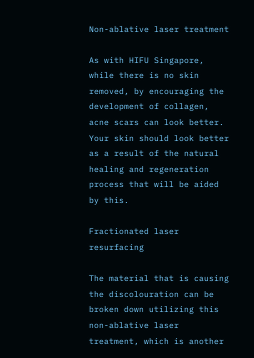Non-ablative laser treatment

As with HIFU Singapore, while there is no skin removed, by encouraging the development of collagen, acne scars can look better. Your skin should look better as a result of the natural healing and regeneration process that will be aided by this.

Fractionated laser resurfacing

The material that is causing the discolouration can be broken down utilizing this non-ablative laser treatment, which is another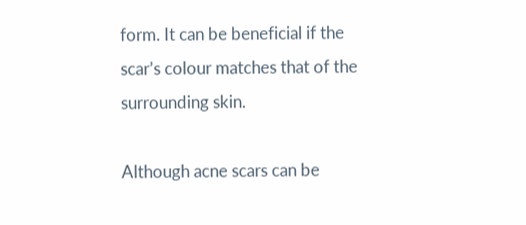form. It can be beneficial if the scar’s colour matches that of the surrounding skin.

Although acne scars can be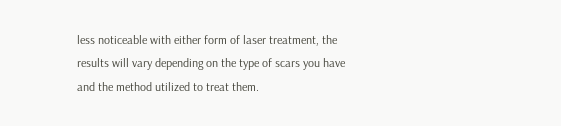less noticeable with either form of laser treatment, the results will vary depending on the type of scars you have and the method utilized to treat them.